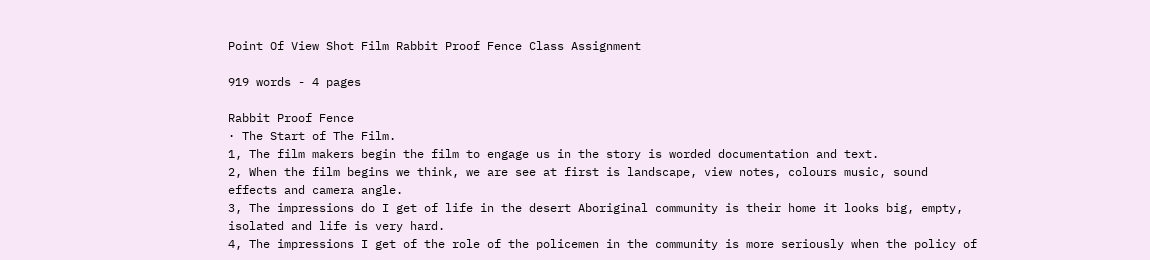Point Of View Shot Film Rabbit Proof Fence Class Assignment

919 words - 4 pages

Rabbit Proof Fence
· The Start of The Film.
1, The film makers begin the film to engage us in the story is worded documentation and text.
2, When the film begins we think, we are see at first is landscape, view notes, colours music, sound effects and camera angle.
3, The impressions do I get of life in the desert Aboriginal community is their home it looks big, empty, isolated and life is very hard.
4, The impressions I get of the role of the policemen in the community is more seriously when the policy of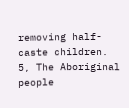removing half-caste children.
5, The Aboriginal people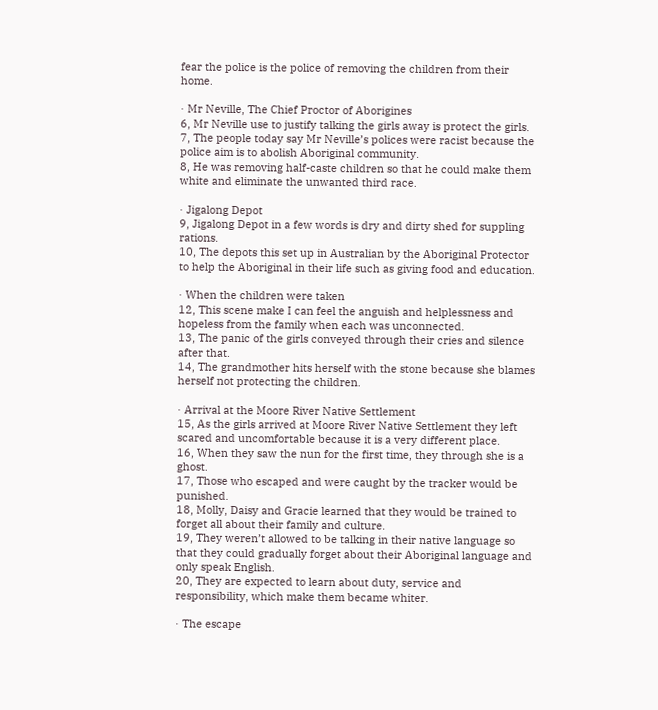fear the police is the police of removing the children from their home.

· Mr Neville, The Chief Proctor of Aborigines
6, Mr Neville use to justify talking the girls away is protect the girls.
7, The people today say Mr Neville’s polices were racist because the police aim is to abolish Aboriginal community.
8, He was removing half-caste children so that he could make them white and eliminate the unwanted third race.

· Jigalong Depot
9, Jigalong Depot in a few words is dry and dirty shed for suppling rations.
10, The depots this set up in Australian by the Aboriginal Protector to help the Aboriginal in their life such as giving food and education.

· When the children were taken
12, This scene make I can feel the anguish and helplessness and hopeless from the family when each was unconnected.
13, The panic of the girls conveyed through their cries and silence after that.
14, The grandmother hits herself with the stone because she blames herself not protecting the children.

· Arrival at the Moore River Native Settlement
15, As the girls arrived at Moore River Native Settlement they left scared and uncomfortable because it is a very different place.
16, When they saw the nun for the first time, they through she is a ghost.
17, Those who escaped and were caught by the tracker would be punished.
18, Molly, Daisy and Gracie learned that they would be trained to forget all about their family and culture.
19, They weren’t allowed to be talking in their native language so that they could gradually forget about their Aboriginal language and only speak English.
20, They are expected to learn about duty, service and responsibility, which make them became whiter.

· The escape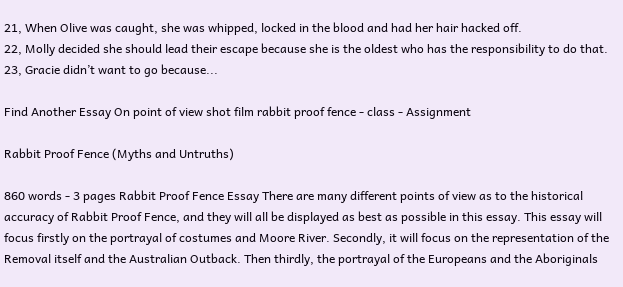21, When Olive was caught, she was whipped, locked in the blood and had her hair hacked off.
22, Molly decided she should lead their escape because she is the oldest who has the responsibility to do that.
23, Gracie didn’t want to go because...

Find Another Essay On point of view shot film rabbit proof fence - class - Assignment

Rabbit Proof Fence (Myths and Untruths)

860 words - 3 pages Rabbit Proof Fence Essay There are many different points of view as to the historical accuracy of Rabbit Proof Fence, and they will all be displayed as best as possible in this essay. This essay will focus firstly on the portrayal of costumes and Moore River. Secondly, it will focus on the representation of the Removal itself and the Australian Outback. Then thirdly, the portrayal of the Europeans and the Aboriginals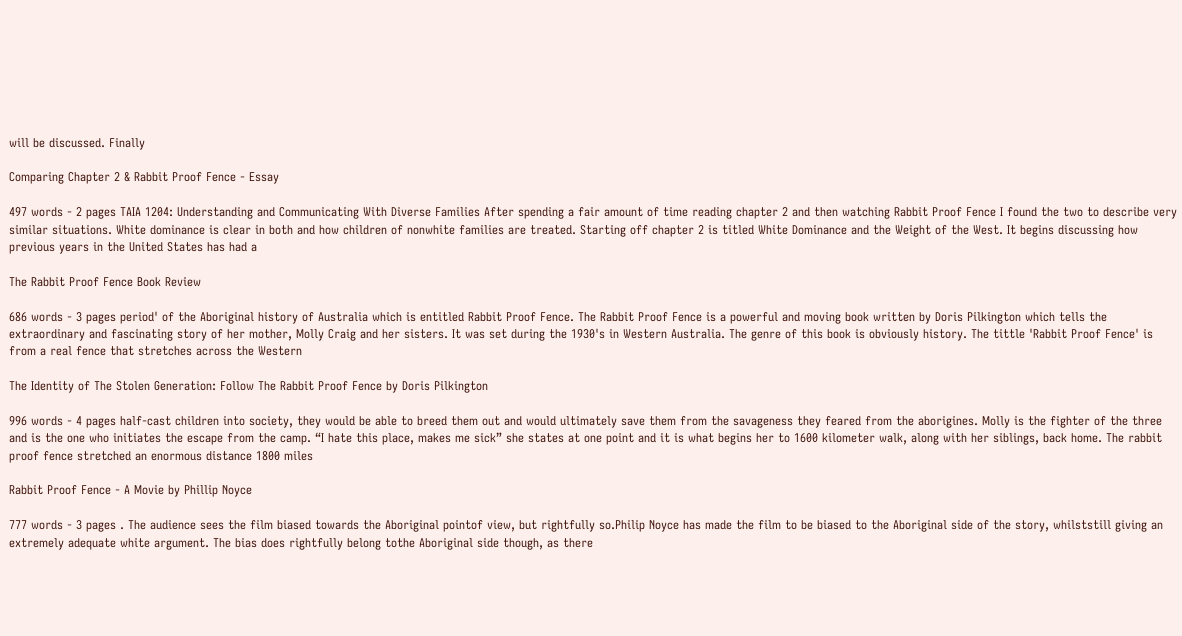will be discussed. Finally

Comparing Chapter 2 & Rabbit Proof Fence - Essay

497 words - 2 pages TAIA 1204: Understanding and Communicating With Diverse Families After spending a fair amount of time reading chapter 2 and then watching Rabbit Proof Fence I found the two to describe very similar situations. White dominance is clear in both and how children of nonwhite families are treated. Starting off chapter 2 is titled White Dominance and the Weight of the West. It begins discussing how previous years in the United States has had a

The Rabbit Proof Fence Book Review

686 words - 3 pages period' of the Aboriginal history of Australia which is entitled Rabbit Proof Fence. The Rabbit Proof Fence is a powerful and moving book written by Doris Pilkington which tells the extraordinary and fascinating story of her mother, Molly Craig and her sisters. It was set during the 1930's in Western Australia. The genre of this book is obviously history. The tittle 'Rabbit Proof Fence' is from a real fence that stretches across the Western

The Identity of The Stolen Generation: Follow The Rabbit Proof Fence by Doris Pilkington

996 words - 4 pages half-cast children into society, they would be able to breed them out and would ultimately save them from the savageness they feared from the aborigines. Molly is the fighter of the three and is the one who initiates the escape from the camp. “I hate this place, makes me sick” she states at one point and it is what begins her to 1600 kilometer walk, along with her siblings, back home. The rabbit proof fence stretched an enormous distance 1800 miles

Rabbit Proof Fence - A Movie by Phillip Noyce

777 words - 3 pages . The audience sees the film biased towards the Aboriginal pointof view, but rightfully so.Philip Noyce has made the film to be biased to the Aboriginal side of the story, whilststill giving an extremely adequate white argument. The bias does rightfully belong tothe Aboriginal side though, as there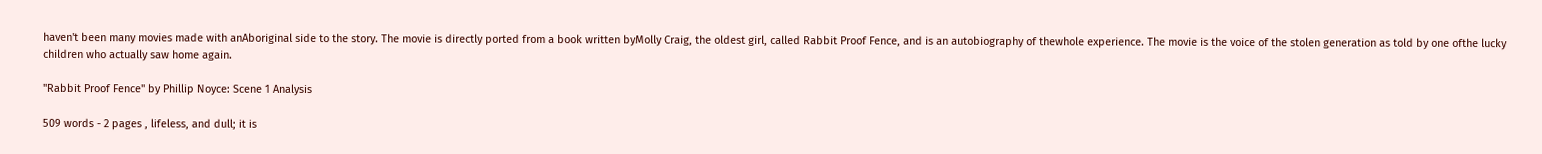haven't been many movies made with anAboriginal side to the story. The movie is directly ported from a book written byMolly Craig, the oldest girl, called Rabbit Proof Fence, and is an autobiography of thewhole experience. The movie is the voice of the stolen generation as told by one ofthe lucky children who actually saw home again.

"Rabbit Proof Fence" by Phillip Noyce: Scene 1 Analysis

509 words - 2 pages , lifeless, and dull; it is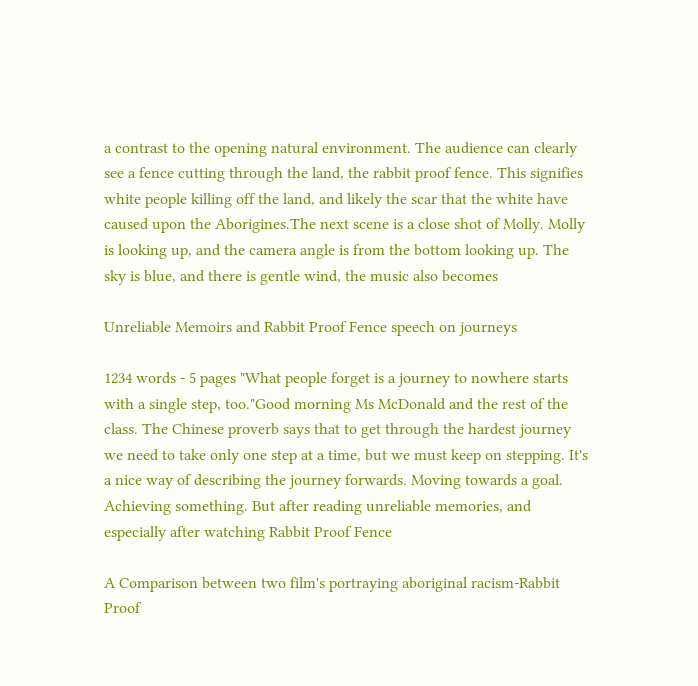a contrast to the opening natural environment. The audience can clearly see a fence cutting through the land, the rabbit proof fence. This signifies white people killing off the land, and likely the scar that the white have caused upon the Aborigines.The next scene is a close shot of Molly. Molly is looking up, and the camera angle is from the bottom looking up. The sky is blue, and there is gentle wind, the music also becomes

Unreliable Memoirs and Rabbit Proof Fence speech on journeys

1234 words - 5 pages "What people forget is a journey to nowhere starts with a single step, too."Good morning Ms McDonald and the rest of the class. The Chinese proverb says that to get through the hardest journey we need to take only one step at a time, but we must keep on stepping. It's a nice way of describing the journey forwards. Moving towards a goal. Achieving something. But after reading unreliable memories, and especially after watching Rabbit Proof Fence

A Comparison between two film's portraying aboriginal racism-Rabbit Proof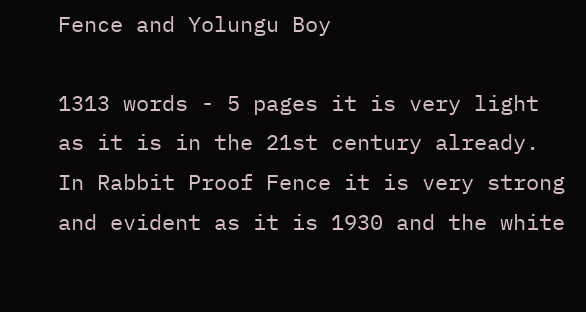Fence and Yolungu Boy

1313 words - 5 pages it is very light as it is in the 21st century already. In Rabbit Proof Fence it is very strong and evident as it is 1930 and the white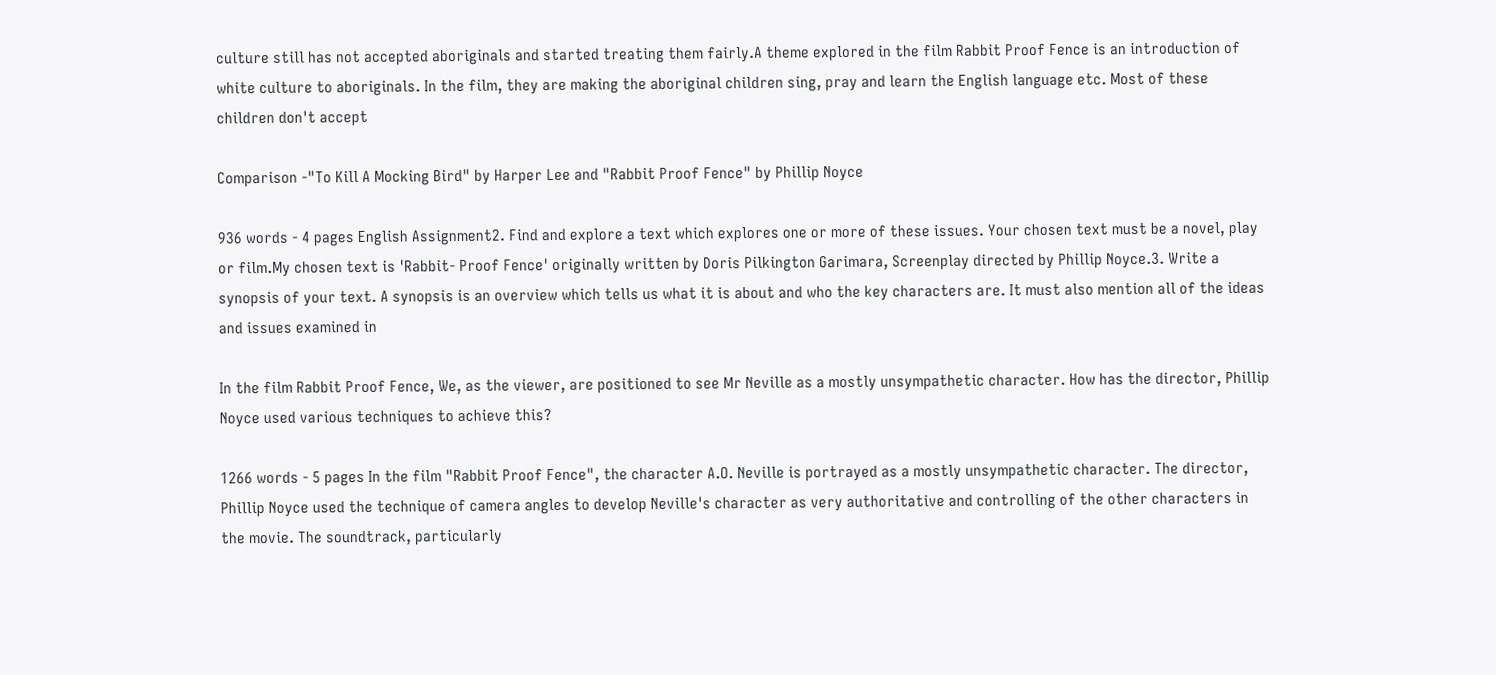culture still has not accepted aboriginals and started treating them fairly.A theme explored in the film Rabbit Proof Fence is an introduction of white culture to aboriginals. In the film, they are making the aboriginal children sing, pray and learn the English language etc. Most of these children don't accept

Comparison -"To Kill A Mocking Bird" by Harper Lee and "Rabbit Proof Fence" by Phillip Noyce

936 words - 4 pages English Assignment2. Find and explore a text which explores one or more of these issues. Your chosen text must be a novel, play or film.My chosen text is 'Rabbit- Proof Fence' originally written by Doris Pilkington Garimara, Screenplay directed by Phillip Noyce.3. Write a synopsis of your text. A synopsis is an overview which tells us what it is about and who the key characters are. It must also mention all of the ideas and issues examined in

In the film Rabbit Proof Fence, We, as the viewer, are positioned to see Mr Neville as a mostly unsympathetic character. How has the director, Phillip Noyce used various techniques to achieve this?

1266 words - 5 pages In the film "Rabbit Proof Fence", the character A.O. Neville is portrayed as a mostly unsympathetic character. The director, Phillip Noyce used the technique of camera angles to develop Neville's character as very authoritative and controlling of the other characters in the movie. The soundtrack, particularly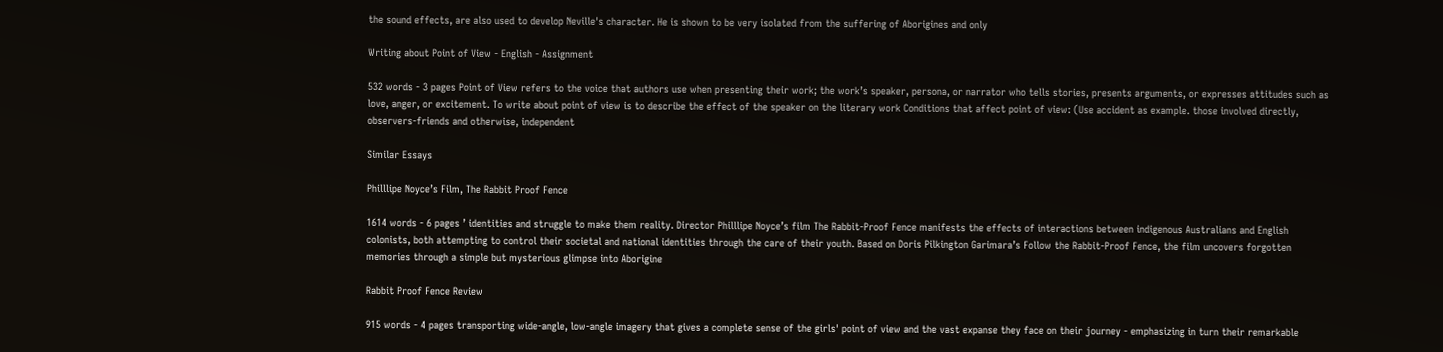the sound effects, are also used to develop Neville's character. He is shown to be very isolated from the suffering of Aborigines and only

Writing about Point of View - English - Assignment

532 words - 3 pages Point of View refers to the voice that authors use when presenting their work; the work’s speaker, persona, or narrator who tells stories, presents arguments, or expresses attitudes such as love, anger, or excitement. To write about point of view is to describe the effect of the speaker on the literary work Conditions that affect point of view: (Use accident as example. those involved directly, observers-friends and otherwise, independent

Similar Essays

Philllipe Noyce’s Film, The Rabbit Proof Fence

1614 words - 6 pages ’ identities and struggle to make them reality. Director Philllipe Noyce’s film The Rabbit-Proof Fence manifests the effects of interactions between indigenous Australians and English colonists, both attempting to control their societal and national identities through the care of their youth. Based on Doris Pilkington Garimara’s Follow the Rabbit-Proof Fence, the film uncovers forgotten memories through a simple but mysterious glimpse into Aborigine

Rabbit Proof Fence Review

915 words - 4 pages transporting wide-angle, low-angle imagery that gives a complete sense of the girls' point of view and the vast expanse they face on their journey - emphasizing in turn their remarkable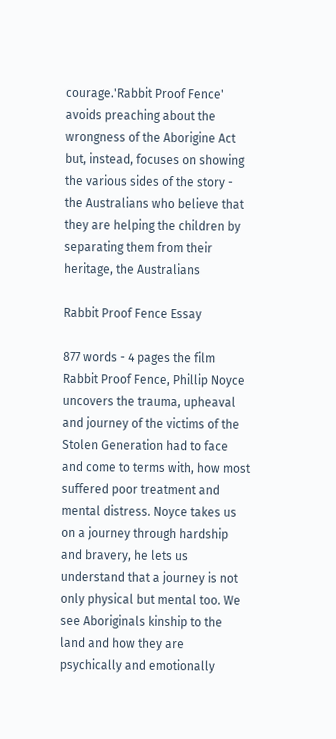courage.'Rabbit Proof Fence' avoids preaching about the wrongness of the Aborigine Act but, instead, focuses on showing the various sides of the story - the Australians who believe that they are helping the children by separating them from their heritage, the Australians

Rabbit Proof Fence Essay

877 words - 4 pages the film Rabbit Proof Fence, Phillip Noyce uncovers the trauma, upheaval and journey of the victims of the Stolen Generation had to face and come to terms with, how most suffered poor treatment and mental distress. Noyce takes us on a journey through hardship and bravery, he lets us understand that a journey is not only physical but mental too. We see Aboriginals kinship to the land and how they are psychically and emotionally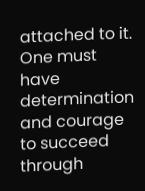attached to it. One must have determination and courage to succeed through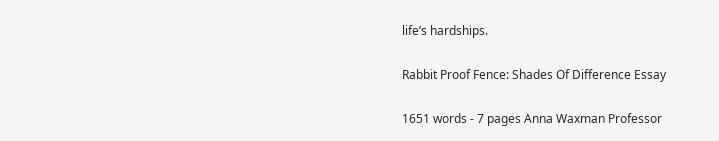life’s hardships.

Rabbit Proof Fence: Shades Of Difference Essay

1651 words - 7 pages Anna Waxman Professor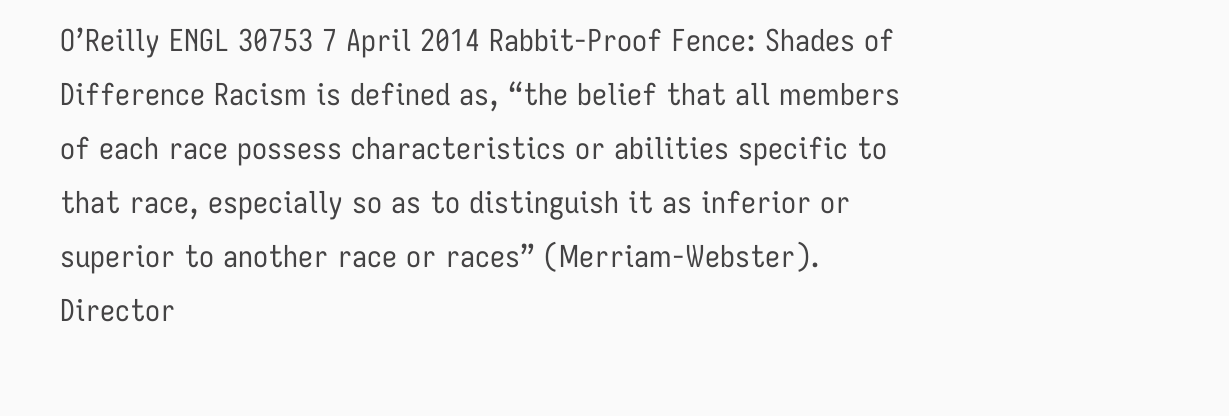O’Reilly ENGL 30753 7 April 2014 Rabbit-Proof Fence: Shades of Difference Racism is defined as, “the belief that all members of each race possess characteristics or abilities specific to that race, especially so as to distinguish it as inferior or superior to another race or races” (Merriam-Webster). Director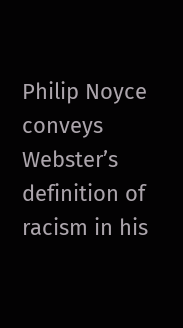Philip Noyce conveys Webster’s definition of racism in his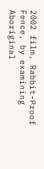2002 film, Rabbit-Proof Fence, by examining Aboriginal